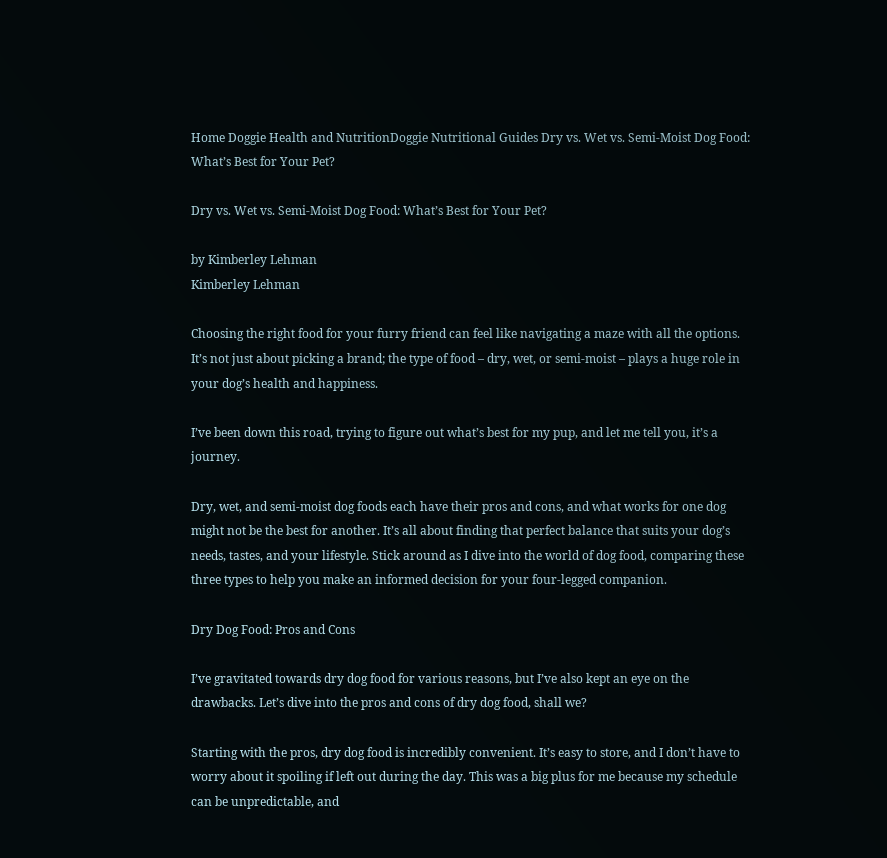Home Doggie Health and NutritionDoggie Nutritional Guides Dry vs. Wet vs. Semi-Moist Dog Food: What’s Best for Your Pet?

Dry vs. Wet vs. Semi-Moist Dog Food: What’s Best for Your Pet?

by Kimberley Lehman
Kimberley Lehman

Choosing the right food for your furry friend can feel like navigating a maze with all the options. It’s not just about picking a brand; the type of food – dry, wet, or semi-moist – plays a huge role in your dog’s health and happiness.

I’ve been down this road, trying to figure out what’s best for my pup, and let me tell you, it’s a journey.

Dry, wet, and semi-moist dog foods each have their pros and cons, and what works for one dog might not be the best for another. It’s all about finding that perfect balance that suits your dog’s needs, tastes, and your lifestyle. Stick around as I dive into the world of dog food, comparing these three types to help you make an informed decision for your four-legged companion.

Dry Dog Food: Pros and Cons

I’ve gravitated towards dry dog food for various reasons, but I’ve also kept an eye on the drawbacks. Let’s dive into the pros and cons of dry dog food, shall we?

Starting with the pros, dry dog food is incredibly convenient. It’s easy to store, and I don’t have to worry about it spoiling if left out during the day. This was a big plus for me because my schedule can be unpredictable, and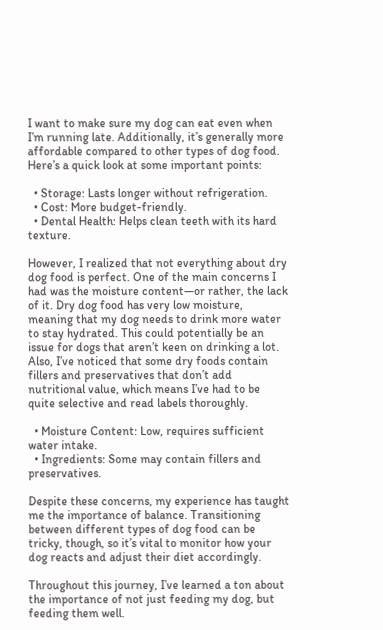I want to make sure my dog can eat even when I’m running late. Additionally, it’s generally more affordable compared to other types of dog food. Here’s a quick look at some important points:

  • Storage: Lasts longer without refrigeration.
  • Cost: More budget-friendly.
  • Dental Health: Helps clean teeth with its hard texture.

However, I realized that not everything about dry dog food is perfect. One of the main concerns I had was the moisture content—or rather, the lack of it. Dry dog food has very low moisture, meaning that my dog needs to drink more water to stay hydrated. This could potentially be an issue for dogs that aren’t keen on drinking a lot. Also, I’ve noticed that some dry foods contain fillers and preservatives that don’t add nutritional value, which means I’ve had to be quite selective and read labels thoroughly.

  • Moisture Content: Low, requires sufficient water intake.
  • Ingredients: Some may contain fillers and preservatives.

Despite these concerns, my experience has taught me the importance of balance. Transitioning between different types of dog food can be tricky, though, so it’s vital to monitor how your dog reacts and adjust their diet accordingly.

Throughout this journey, I’ve learned a ton about the importance of not just feeding my dog, but feeding them well.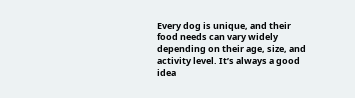Every dog is unique, and their food needs can vary widely depending on their age, size, and activity level. It’s always a good idea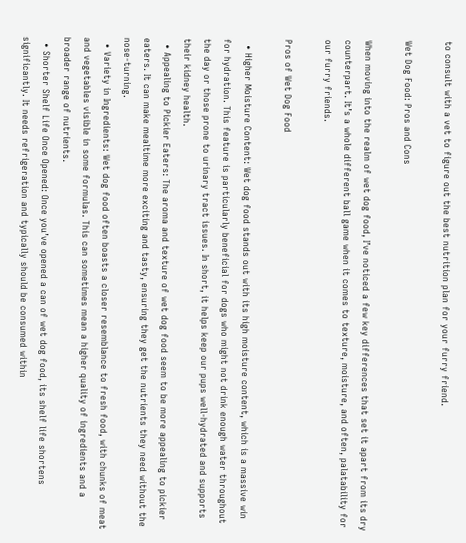to consult with a vet to figure out the best nutrition plan for your furry friend.

Wet Dog Food: Pros and Cons

When moving into the realm of wet dog food, I’ve noticed a few key differences that set it apart from its dry counterpart. It’s a whole different ball game when it comes to texture, moisture, and often, palatability for our furry friends.

Pros of Wet Dog Food

  • Higher Moisture Content: Wet dog food stands out with its high moisture content, which is a massive win for hydration. This feature is particularly beneficial for dogs who might not drink enough water throughout the day or those prone to urinary tract issues. In short, it helps keep our pups well-hydrated and supports their kidney health.
  • Appealing to Pickier Eaters: The aroma and texture of wet dog food seem to be more appealing to pickier eaters. It can make mealtime more exciting and tasty, ensuring they get the nutrients they need without the nose-turning.
  • Variety in Ingredients: Wet dog food often boasts a closer resemblance to fresh food, with chunks of meat and vegetables visible in some formulas. This can sometimes mean a higher quality of ingredients and a broader range of nutrients.
  • Shorter Shelf Life Once Opened: Once you’ve opened a can of wet dog food, its shelf life shortens significantly. It needs refrigeration and typically should be consumed within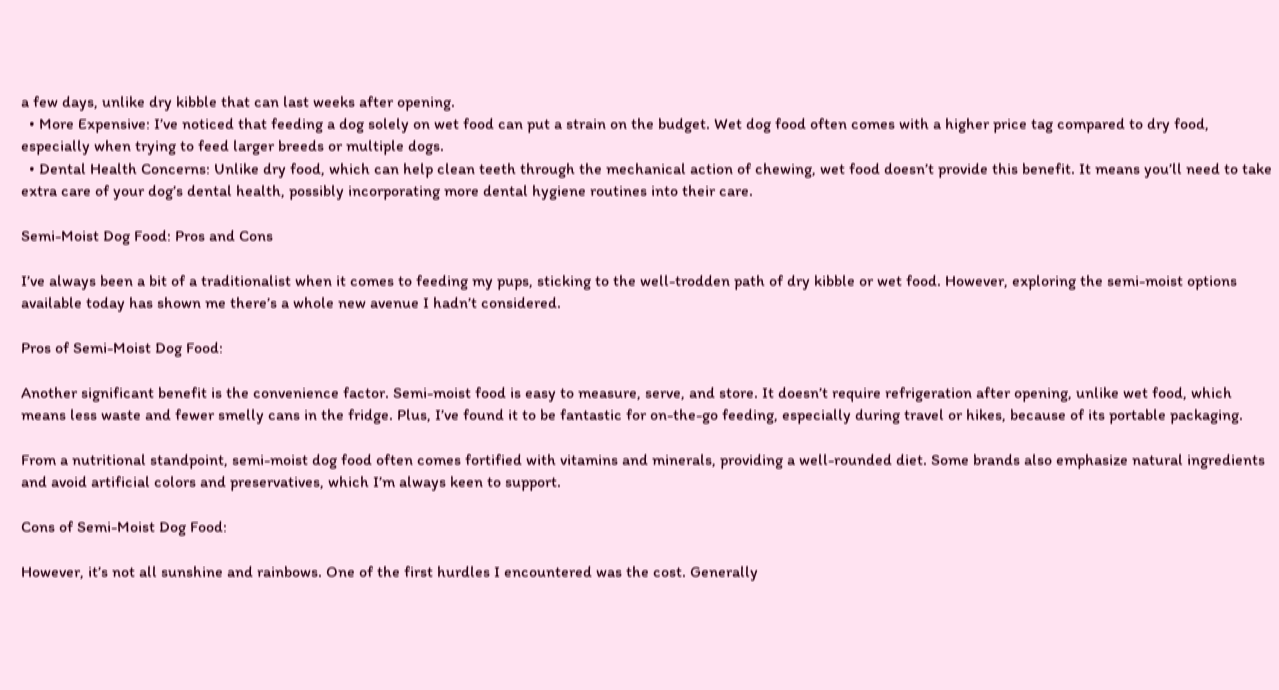a few days, unlike dry kibble that can last weeks after opening.
  • More Expensive: I’ve noticed that feeding a dog solely on wet food can put a strain on the budget. Wet dog food often comes with a higher price tag compared to dry food, especially when trying to feed larger breeds or multiple dogs.
  • Dental Health Concerns: Unlike dry food, which can help clean teeth through the mechanical action of chewing, wet food doesn’t provide this benefit. It means you’ll need to take extra care of your dog’s dental health, possibly incorporating more dental hygiene routines into their care.

Semi-Moist Dog Food: Pros and Cons

I’ve always been a bit of a traditionalist when it comes to feeding my pups, sticking to the well-trodden path of dry kibble or wet food. However, exploring the semi-moist options available today has shown me there’s a whole new avenue I hadn’t considered.

Pros of Semi-Moist Dog Food:

Another significant benefit is the convenience factor. Semi-moist food is easy to measure, serve, and store. It doesn’t require refrigeration after opening, unlike wet food, which means less waste and fewer smelly cans in the fridge. Plus, I’ve found it to be fantastic for on-the-go feeding, especially during travel or hikes, because of its portable packaging.

From a nutritional standpoint, semi-moist dog food often comes fortified with vitamins and minerals, providing a well-rounded diet. Some brands also emphasize natural ingredients and avoid artificial colors and preservatives, which I’m always keen to support.

Cons of Semi-Moist Dog Food:

However, it’s not all sunshine and rainbows. One of the first hurdles I encountered was the cost. Generally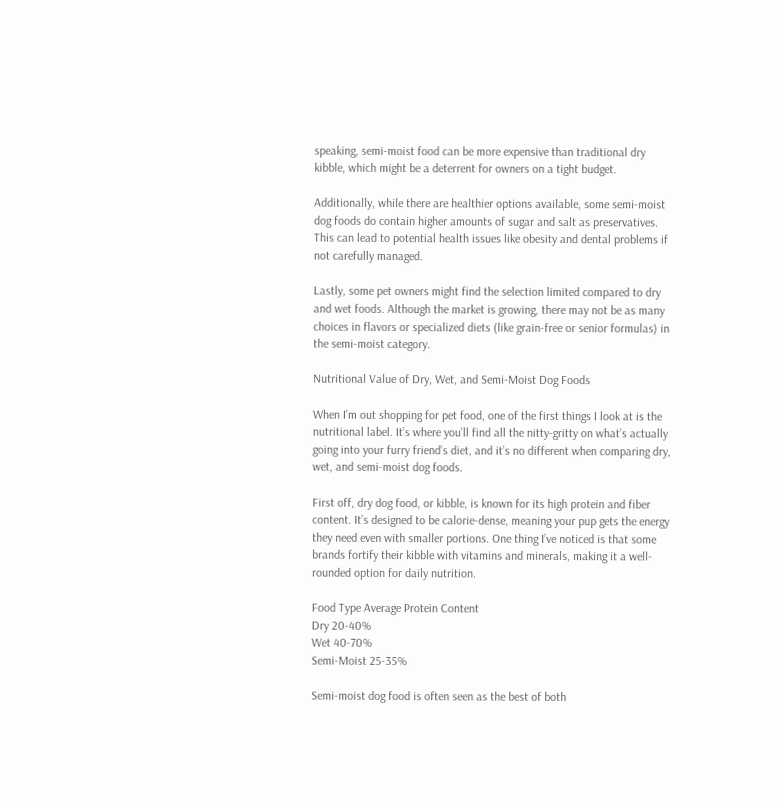speaking, semi-moist food can be more expensive than traditional dry kibble, which might be a deterrent for owners on a tight budget.

Additionally, while there are healthier options available, some semi-moist dog foods do contain higher amounts of sugar and salt as preservatives. This can lead to potential health issues like obesity and dental problems if not carefully managed.

Lastly, some pet owners might find the selection limited compared to dry and wet foods. Although the market is growing, there may not be as many choices in flavors or specialized diets (like grain-free or senior formulas) in the semi-moist category.

Nutritional Value of Dry, Wet, and Semi-Moist Dog Foods

When I’m out shopping for pet food, one of the first things I look at is the nutritional label. It’s where you’ll find all the nitty-gritty on what’s actually going into your furry friend’s diet, and it’s no different when comparing dry, wet, and semi-moist dog foods.

First off, dry dog food, or kibble, is known for its high protein and fiber content. It’s designed to be calorie-dense, meaning your pup gets the energy they need even with smaller portions. One thing I’ve noticed is that some brands fortify their kibble with vitamins and minerals, making it a well-rounded option for daily nutrition.

Food Type Average Protein Content
Dry 20-40%
Wet 40-70%
Semi-Moist 25-35%

Semi-moist dog food is often seen as the best of both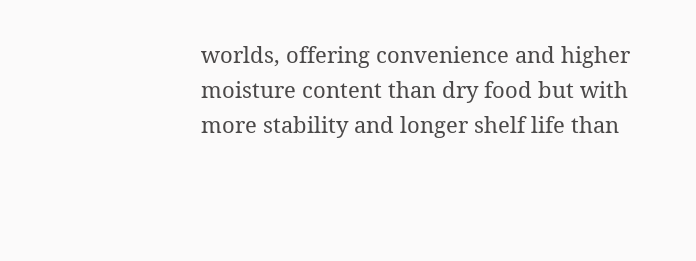worlds, offering convenience and higher moisture content than dry food but with more stability and longer shelf life than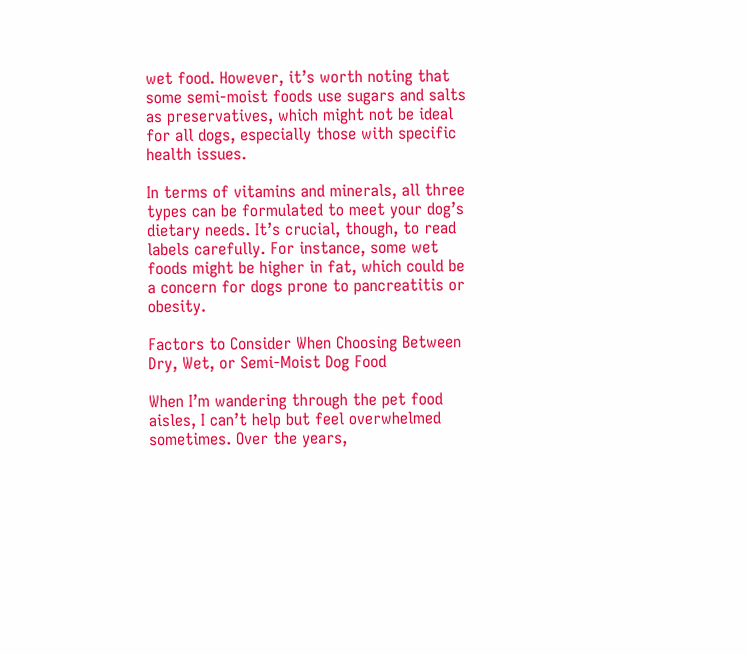wet food. However, it’s worth noting that some semi-moist foods use sugars and salts as preservatives, which might not be ideal for all dogs, especially those with specific health issues.

In terms of vitamins and minerals, all three types can be formulated to meet your dog’s dietary needs. It’s crucial, though, to read labels carefully. For instance, some wet foods might be higher in fat, which could be a concern for dogs prone to pancreatitis or obesity.

Factors to Consider When Choosing Between Dry, Wet, or Semi-Moist Dog Food

When I’m wandering through the pet food aisles, I can’t help but feel overwhelmed sometimes. Over the years,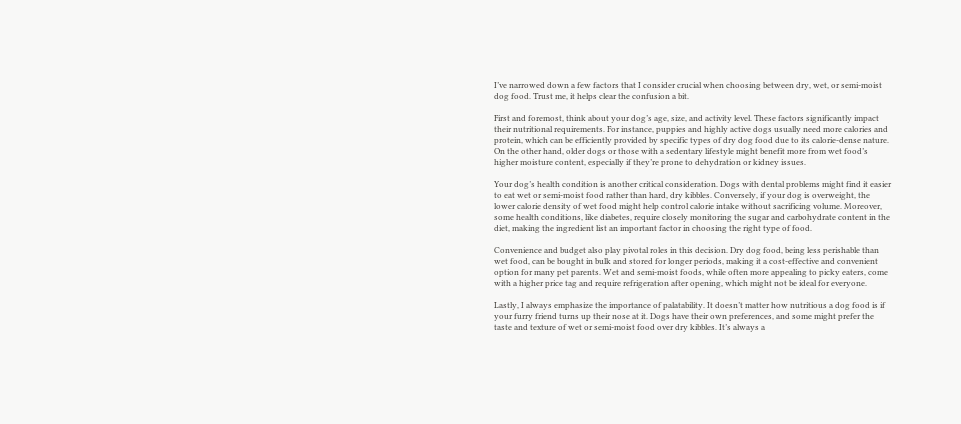I’ve narrowed down a few factors that I consider crucial when choosing between dry, wet, or semi-moist dog food. Trust me, it helps clear the confusion a bit.

First and foremost, think about your dog’s age, size, and activity level. These factors significantly impact their nutritional requirements. For instance, puppies and highly active dogs usually need more calories and protein, which can be efficiently provided by specific types of dry dog food due to its calorie-dense nature. On the other hand, older dogs or those with a sedentary lifestyle might benefit more from wet food’s higher moisture content, especially if they’re prone to dehydration or kidney issues.

Your dog’s health condition is another critical consideration. Dogs with dental problems might find it easier to eat wet or semi-moist food rather than hard, dry kibbles. Conversely, if your dog is overweight, the lower calorie density of wet food might help control calorie intake without sacrificing volume. Moreover, some health conditions, like diabetes, require closely monitoring the sugar and carbohydrate content in the diet, making the ingredient list an important factor in choosing the right type of food.

Convenience and budget also play pivotal roles in this decision. Dry dog food, being less perishable than wet food, can be bought in bulk and stored for longer periods, making it a cost-effective and convenient option for many pet parents. Wet and semi-moist foods, while often more appealing to picky eaters, come with a higher price tag and require refrigeration after opening, which might not be ideal for everyone.

Lastly, I always emphasize the importance of palatability. It doesn’t matter how nutritious a dog food is if your furry friend turns up their nose at it. Dogs have their own preferences, and some might prefer the taste and texture of wet or semi-moist food over dry kibbles. It’s always a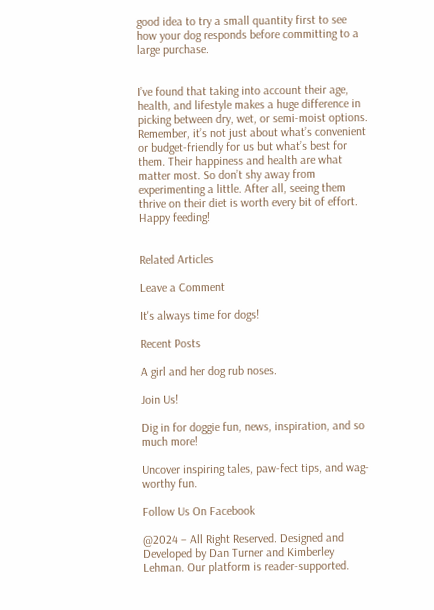good idea to try a small quantity first to see how your dog responds before committing to a large purchase.


I’ve found that taking into account their age, health, and lifestyle makes a huge difference in picking between dry, wet, or semi-moist options. Remember, it’s not just about what’s convenient or budget-friendly for us but what’s best for them. Their happiness and health are what matter most. So don’t shy away from experimenting a little. After all, seeing them thrive on their diet is worth every bit of effort. Happy feeding!


Related Articles

Leave a Comment

It's always time for dogs!

Recent Posts

A girl and her dog rub noses.

Join Us!

Dig in for doggie fun, news, inspiration, and so much more!

Uncover inspiring tales, paw-fect tips, and wag-worthy fun.

Follow Us On Facebook

@2024 – All Right Reserved. Designed and Developed by Dan Turner and Kimberley Lehman. Our platform is reader-supported.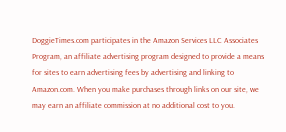DoggieTimes.com participates in the Amazon Services LLC Associates Program, an affiliate advertising program designed to provide a means for sites to earn advertising fees by advertising and linking to Amazon.com. When you make purchases through links on our site, we may earn an affiliate commission at no additional cost to you.